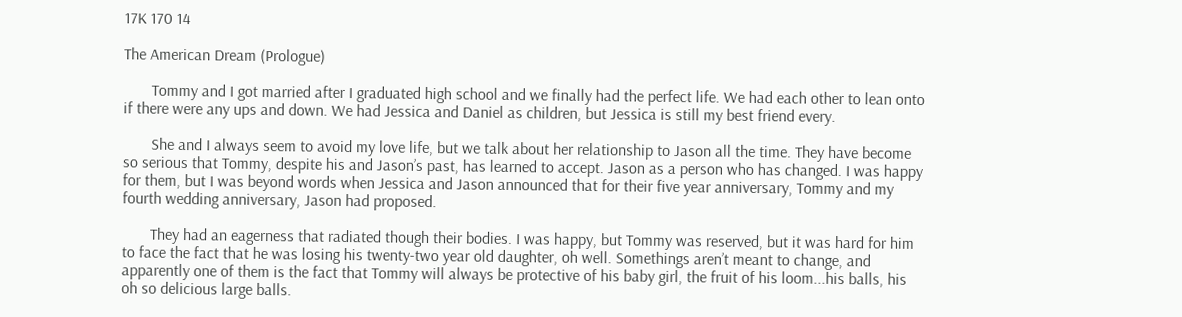17K 170 14

The American Dream (Prologue)

       Tommy and I got married after I graduated high school and we finally had the perfect life. We had each other to lean onto if there were any ups and down. We had Jessica and Daniel as children, but Jessica is still my best friend every.

       She and I always seem to avoid my love life, but we talk about her relationship to Jason all the time. They have become so serious that Tommy, despite his and Jason’s past, has learned to accept. Jason as a person who has changed. I was happy for them, but I was beyond words when Jessica and Jason announced that for their five year anniversary, Tommy and my fourth wedding anniversary, Jason had proposed.

       They had an eagerness that radiated though their bodies. I was happy, but Tommy was reserved, but it was hard for him to face the fact that he was losing his twenty-two year old daughter, oh well. Somethings aren’t meant to change, and apparently one of them is the fact that Tommy will always be protective of his baby girl, the fruit of his loom...his balls, his oh so delicious large balls.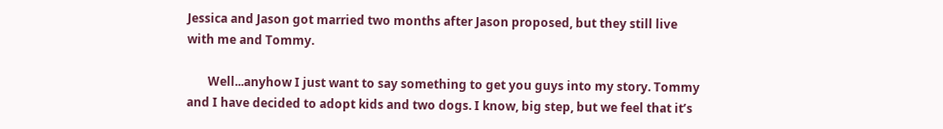Jessica and Jason got married two months after Jason proposed, but they still live with me and Tommy.

       Well...anyhow I just want to say something to get you guys into my story. Tommy and I have decided to adopt kids and two dogs. I know, big step, but we feel that it’s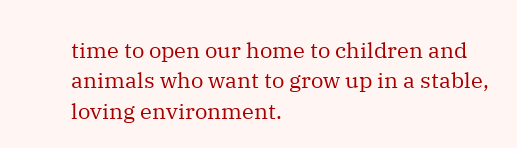time to open our home to children and animals who want to grow up in a stable, loving environment.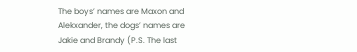The boys’ names are Maxon and Alekxander, the dogs’ names are Jakie and Brandy (P.S. The last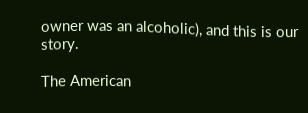owner was an alcoholic), and this is our story.

The American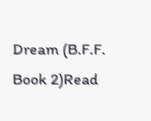Dream (B.F.F. Book 2)Read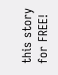this story for FREE!